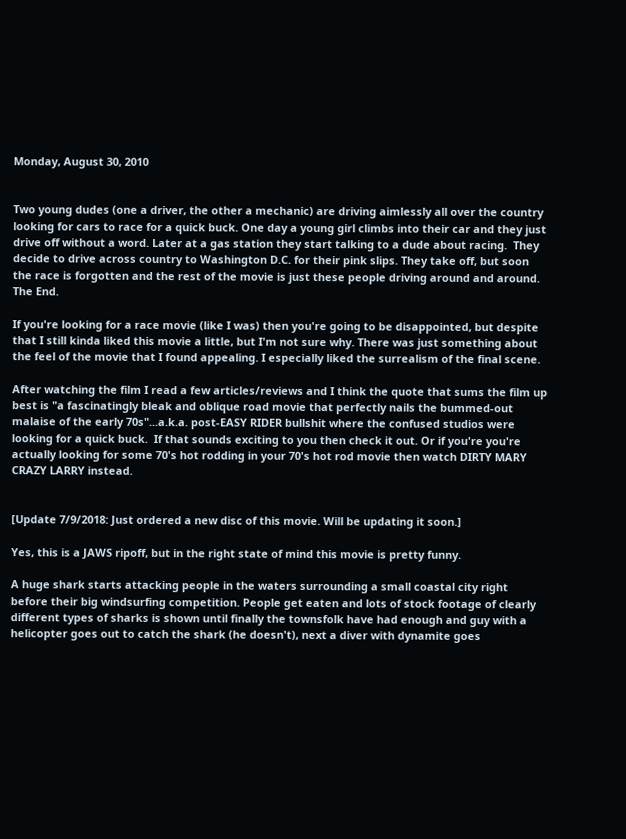Monday, August 30, 2010


Two young dudes (one a driver, the other a mechanic) are driving aimlessly all over the country looking for cars to race for a quick buck. One day a young girl climbs into their car and they just drive off without a word. Later at a gas station they start talking to a dude about racing.  They decide to drive across country to Washington D.C. for their pink slips. They take off, but soon the race is forgotten and the rest of the movie is just these people driving around and around. The End.

If you're looking for a race movie (like I was) then you're going to be disappointed, but despite that I still kinda liked this movie a little, but I'm not sure why. There was just something about the feel of the movie that I found appealing. I especially liked the surrealism of the final scene.

After watching the film I read a few articles/reviews and I think the quote that sums the film up best is "a fascinatingly bleak and oblique road movie that perfectly nails the bummed-out malaise of the early 70s"...a.k.a. post-EASY RIDER bullshit where the confused studios were looking for a quick buck.  If that sounds exciting to you then check it out. Or if you're you're actually looking for some 70's hot rodding in your 70's hot rod movie then watch DIRTY MARY CRAZY LARRY instead.


[Update 7/9/2018: Just ordered a new disc of this movie. Will be updating it soon.]

Yes, this is a JAWS ripoff, but in the right state of mind this movie is pretty funny.

A huge shark starts attacking people in the waters surrounding a small coastal city right before their big windsurfing competition. People get eaten and lots of stock footage of clearly different types of sharks is shown until finally the townsfolk have had enough and guy with a helicopter goes out to catch the shark (he doesn't), next a diver with dynamite goes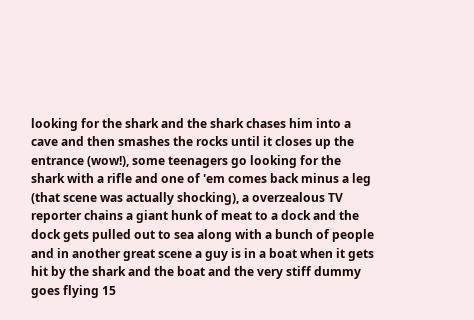looking for the shark and the shark chases him into a cave and then smashes the rocks until it closes up the entrance (wow!), some teenagers go looking for the shark with a rifle and one of 'em comes back minus a leg (that scene was actually shocking), a overzealous TV reporter chains a giant hunk of meat to a dock and the dock gets pulled out to sea along with a bunch of people and in another great scene a guy is in a boat when it gets hit by the shark and the boat and the very stiff dummy goes flying 15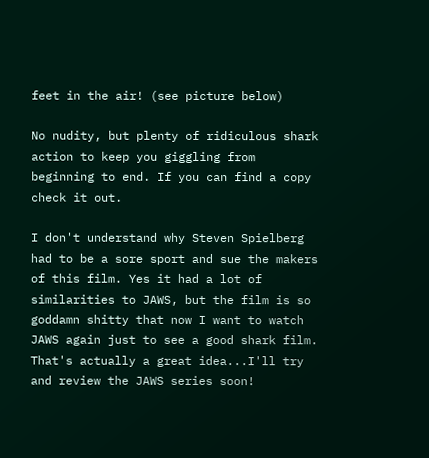feet in the air! (see picture below)

No nudity, but plenty of ridiculous shark action to keep you giggling from beginning to end. If you can find a copy check it out.

I don't understand why Steven Spielberg had to be a sore sport and sue the makers of this film. Yes it had a lot of similarities to JAWS, but the film is so goddamn shitty that now I want to watch JAWS again just to see a good shark film. That's actually a great idea...I'll try and review the JAWS series soon!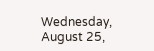Wednesday, August 25,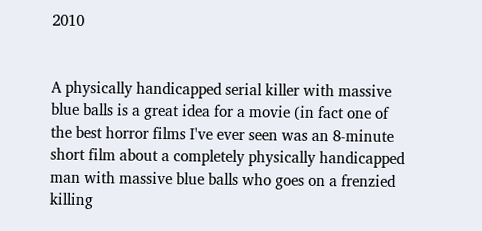2010


A physically handicapped serial killer with massive blue balls is a great idea for a movie (in fact one of the best horror films I've ever seen was an 8-minute short film about a completely physically handicapped man with massive blue balls who goes on a frenzied killing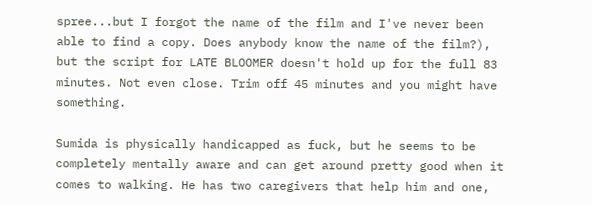spree...but I forgot the name of the film and I've never been able to find a copy. Does anybody know the name of the film?), but the script for LATE BLOOMER doesn't hold up for the full 83 minutes. Not even close. Trim off 45 minutes and you might have something.

Sumida is physically handicapped as fuck, but he seems to be completely mentally aware and can get around pretty good when it comes to walking. He has two caregivers that help him and one,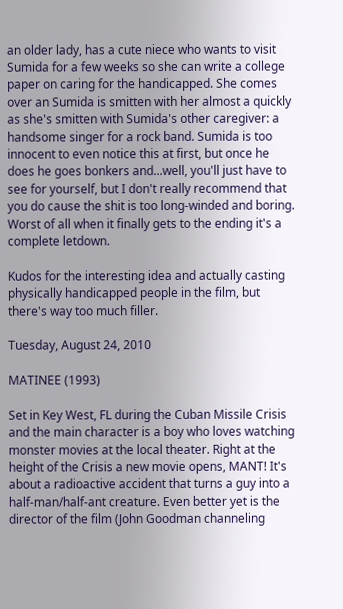an older lady, has a cute niece who wants to visit Sumida for a few weeks so she can write a college paper on caring for the handicapped. She comes over an Sumida is smitten with her almost a quickly as she's smitten with Sumida's other caregiver: a handsome singer for a rock band. Sumida is too innocent to even notice this at first, but once he does he goes bonkers and...well, you'll just have to see for yourself, but I don't really recommend that you do cause the shit is too long-winded and boring. Worst of all when it finally gets to the ending it's a complete letdown.

Kudos for the interesting idea and actually casting physically handicapped people in the film, but there's way too much filler.

Tuesday, August 24, 2010

MATINEE (1993)

Set in Key West, FL during the Cuban Missile Crisis and the main character is a boy who loves watching monster movies at the local theater. Right at the height of the Crisis a new movie opens, MANT! It's about a radioactive accident that turns a guy into a half-man/half-ant creature. Even better yet is the director of the film (John Goodman channeling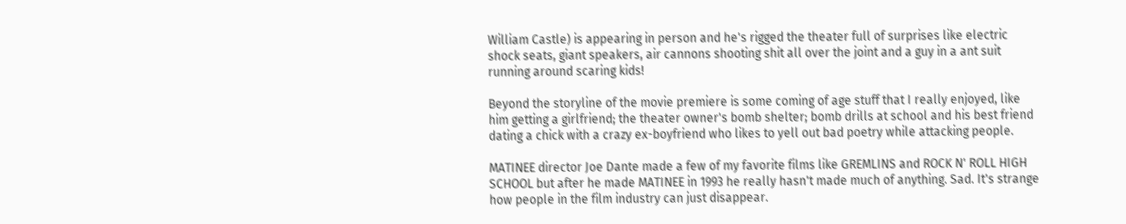William Castle) is appearing in person and he's rigged the theater full of surprises like electric shock seats, giant speakers, air cannons shooting shit all over the joint and a guy in a ant suit running around scaring kids!

Beyond the storyline of the movie premiere is some coming of age stuff that I really enjoyed, like him getting a girlfriend; the theater owner's bomb shelter; bomb drills at school and his best friend dating a chick with a crazy ex-boyfriend who likes to yell out bad poetry while attacking people.

MATINEE director Joe Dante made a few of my favorite films like GREMLINS and ROCK N' ROLL HIGH SCHOOL but after he made MATINEE in 1993 he really hasn't made much of anything. Sad. It's strange how people in the film industry can just disappear.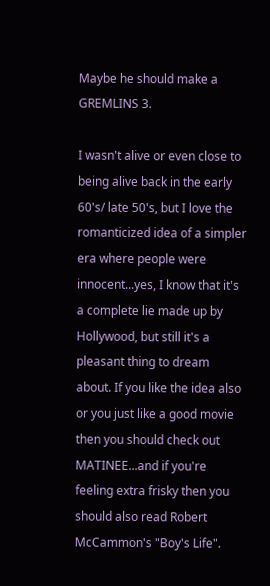Maybe he should make a GREMLINS 3.

I wasn't alive or even close to being alive back in the early 60's/ late 50's, but I love the romanticized idea of a simpler era where people were innocent...yes, I know that it's a complete lie made up by Hollywood, but still it's a pleasant thing to dream about. If you like the idea also or you just like a good movie then you should check out MATINEE...and if you're feeling extra frisky then you should also read Robert McCammon's "Boy's Life".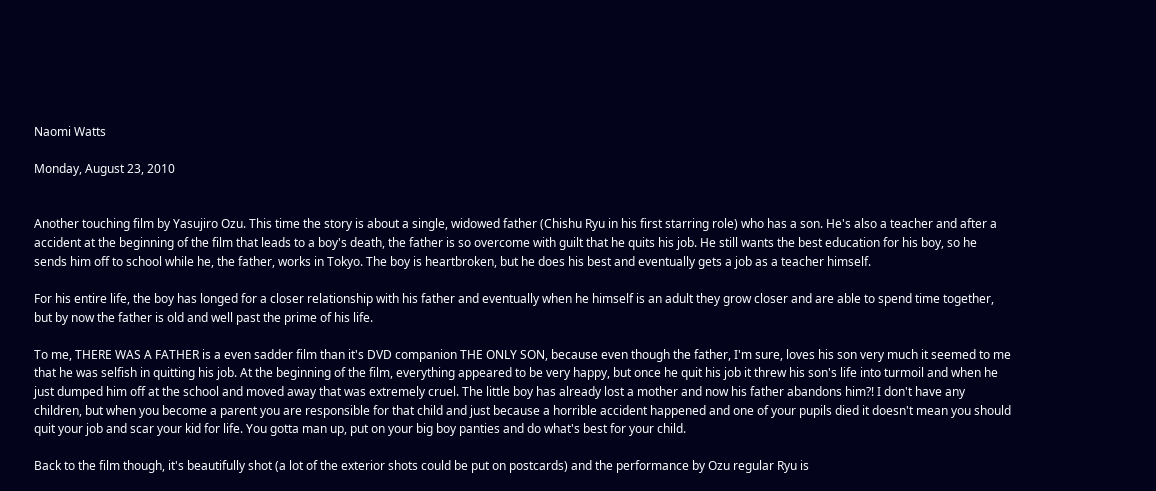Naomi Watts

Monday, August 23, 2010


Another touching film by Yasujiro Ozu. This time the story is about a single, widowed father (Chishu Ryu in his first starring role) who has a son. He's also a teacher and after a accident at the beginning of the film that leads to a boy's death, the father is so overcome with guilt that he quits his job. He still wants the best education for his boy, so he sends him off to school while he, the father, works in Tokyo. The boy is heartbroken, but he does his best and eventually gets a job as a teacher himself.

For his entire life, the boy has longed for a closer relationship with his father and eventually when he himself is an adult they grow closer and are able to spend time together, but by now the father is old and well past the prime of his life.

To me, THERE WAS A FATHER is a even sadder film than it's DVD companion THE ONLY SON, because even though the father, I'm sure, loves his son very much it seemed to me that he was selfish in quitting his job. At the beginning of the film, everything appeared to be very happy, but once he quit his job it threw his son's life into turmoil and when he just dumped him off at the school and moved away that was extremely cruel. The little boy has already lost a mother and now his father abandons him?! I don't have any children, but when you become a parent you are responsible for that child and just because a horrible accident happened and one of your pupils died it doesn't mean you should quit your job and scar your kid for life. You gotta man up, put on your big boy panties and do what's best for your child.

Back to the film though, it's beautifully shot (a lot of the exterior shots could be put on postcards) and the performance by Ozu regular Ryu is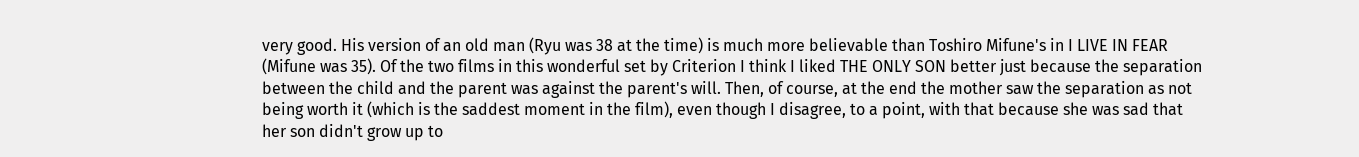very good. His version of an old man (Ryu was 38 at the time) is much more believable than Toshiro Mifune's in I LIVE IN FEAR (Mifune was 35). Of the two films in this wonderful set by Criterion I think I liked THE ONLY SON better just because the separation between the child and the parent was against the parent's will. Then, of course, at the end the mother saw the separation as not being worth it (which is the saddest moment in the film), even though I disagree, to a point, with that because she was sad that her son didn't grow up to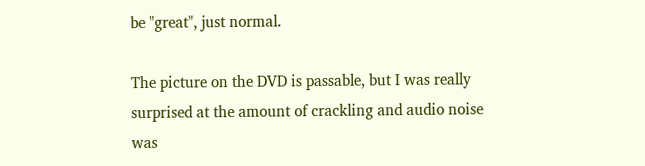be "great", just normal.

The picture on the DVD is passable, but I was really surprised at the amount of crackling and audio noise was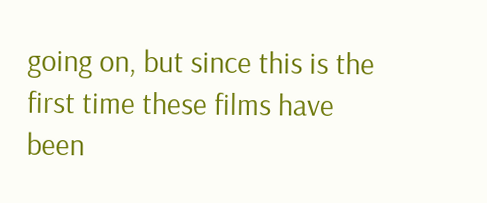going on, but since this is the first time these films have been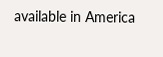available in America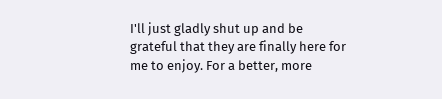I'll just gladly shut up and be grateful that they are finally here for me to enjoy. For a better, more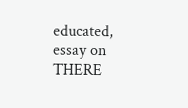educated, essay on THERE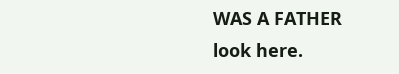WAS A FATHER look here.